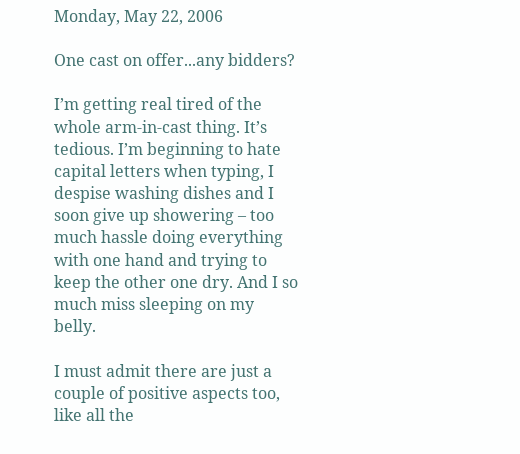Monday, May 22, 2006

One cast on offer...any bidders?

I’m getting real tired of the whole arm-in-cast thing. It’s tedious. I’m beginning to hate capital letters when typing, I despise washing dishes and I soon give up showering – too much hassle doing everything with one hand and trying to keep the other one dry. And I so much miss sleeping on my belly.

I must admit there are just a couple of positive aspects too, like all the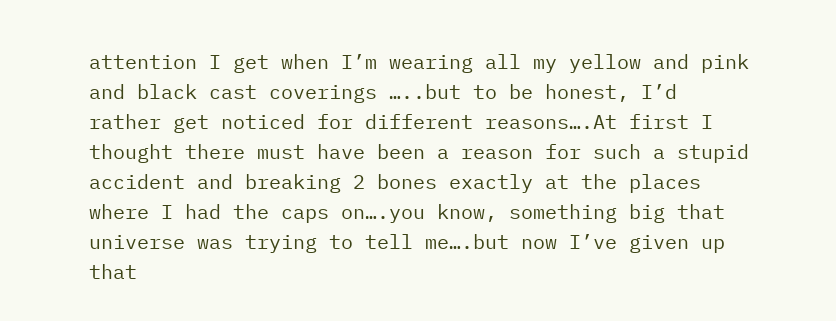attention I get when I’m wearing all my yellow and pink and black cast coverings …..but to be honest, I’d rather get noticed for different reasons….At first I thought there must have been a reason for such a stupid accident and breaking 2 bones exactly at the places where I had the caps on….you know, something big that universe was trying to tell me….but now I’ve given up that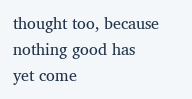thought too, because nothing good has yet come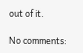out of it.

No comments: